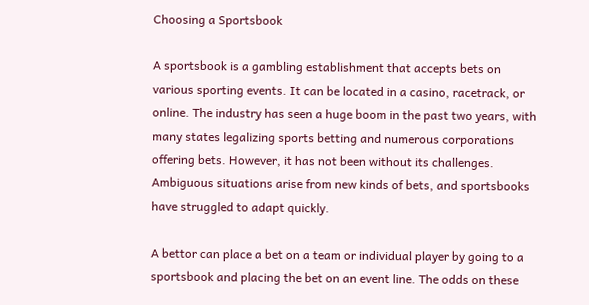Choosing a Sportsbook

A sportsbook is a gambling establishment that accepts bets on various sporting events. It can be located in a casino, racetrack, or online. The industry has seen a huge boom in the past two years, with many states legalizing sports betting and numerous corporations offering bets. However, it has not been without its challenges. Ambiguous situations arise from new kinds of bets, and sportsbooks have struggled to adapt quickly.

A bettor can place a bet on a team or individual player by going to a sportsbook and placing the bet on an event line. The odds on these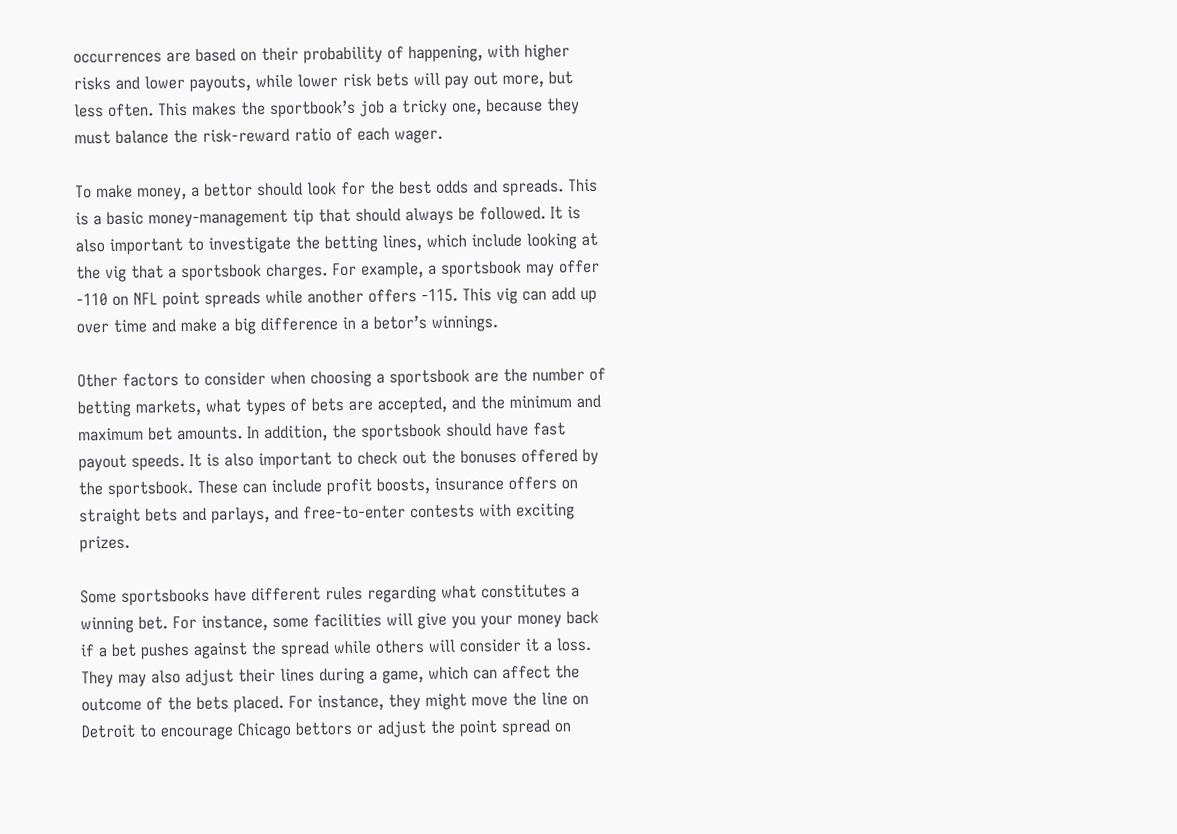occurrences are based on their probability of happening, with higher risks and lower payouts, while lower risk bets will pay out more, but less often. This makes the sportbook’s job a tricky one, because they must balance the risk-reward ratio of each wager.

To make money, a bettor should look for the best odds and spreads. This is a basic money-management tip that should always be followed. It is also important to investigate the betting lines, which include looking at the vig that a sportsbook charges. For example, a sportsbook may offer -110 on NFL point spreads while another offers -115. This vig can add up over time and make a big difference in a betor’s winnings.

Other factors to consider when choosing a sportsbook are the number of betting markets, what types of bets are accepted, and the minimum and maximum bet amounts. In addition, the sportsbook should have fast payout speeds. It is also important to check out the bonuses offered by the sportsbook. These can include profit boosts, insurance offers on straight bets and parlays, and free-to-enter contests with exciting prizes.

Some sportsbooks have different rules regarding what constitutes a winning bet. For instance, some facilities will give you your money back if a bet pushes against the spread while others will consider it a loss. They may also adjust their lines during a game, which can affect the outcome of the bets placed. For instance, they might move the line on Detroit to encourage Chicago bettors or adjust the point spread on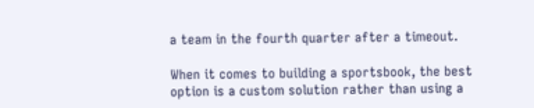a team in the fourth quarter after a timeout.

When it comes to building a sportsbook, the best option is a custom solution rather than using a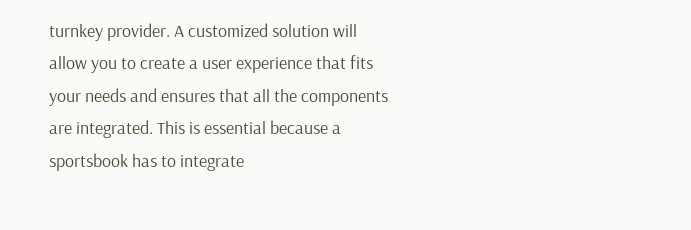turnkey provider. A customized solution will allow you to create a user experience that fits your needs and ensures that all the components are integrated. This is essential because a sportsbook has to integrate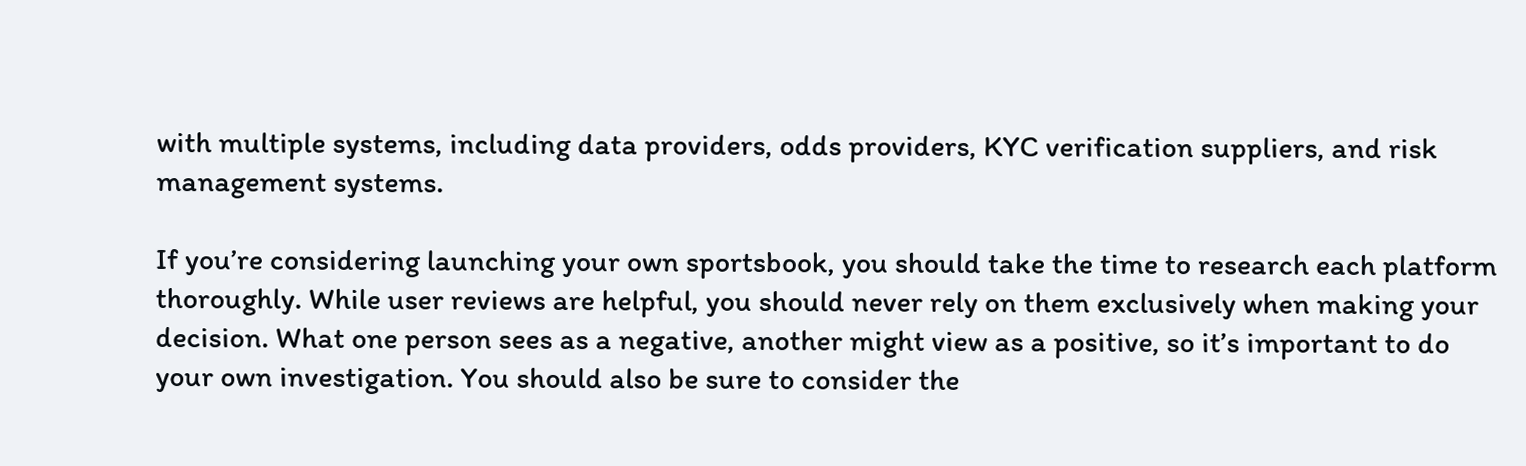with multiple systems, including data providers, odds providers, KYC verification suppliers, and risk management systems.

If you’re considering launching your own sportsbook, you should take the time to research each platform thoroughly. While user reviews are helpful, you should never rely on them exclusively when making your decision. What one person sees as a negative, another might view as a positive, so it’s important to do your own investigation. You should also be sure to consider the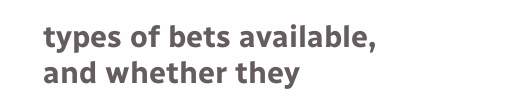types of bets available, and whether they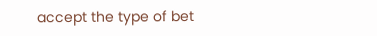accept the type of bet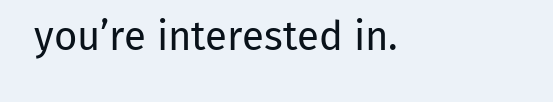you’re interested in.